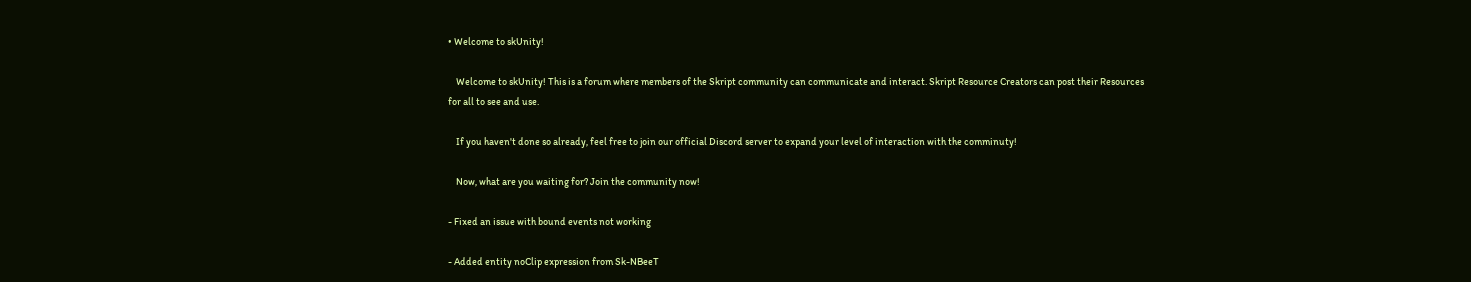• Welcome to skUnity!

    Welcome to skUnity! This is a forum where members of the Skript community can communicate and interact. Skript Resource Creators can post their Resources for all to see and use.

    If you haven't done so already, feel free to join our official Discord server to expand your level of interaction with the comminuty!

    Now, what are you waiting for? Join the community now!

- Fixed an issue with bound events not working

- Added entity noClip expression from Sk-NBeeT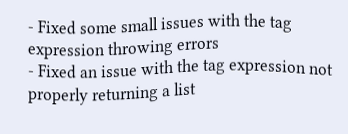- Fixed some small issues with the tag expression throwing errors
- Fixed an issue with the tag expression not properly returning a list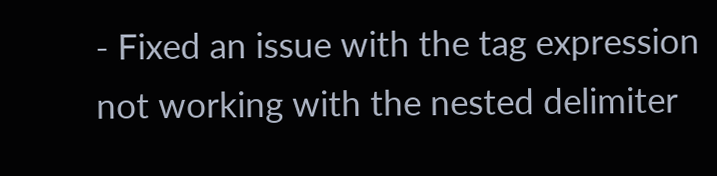- Fixed an issue with the tag expression not working with the nested delimiter